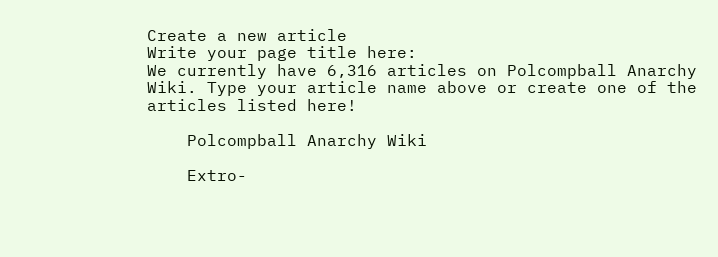Create a new article
Write your page title here:
We currently have 6,316 articles on Polcompball Anarchy Wiki. Type your article name above or create one of the articles listed here!

    Polcompball Anarchy Wiki

    Extro-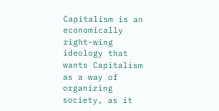Capitalism is an economically right-wing ideology that wants Capitalism as a way of organizing society, as it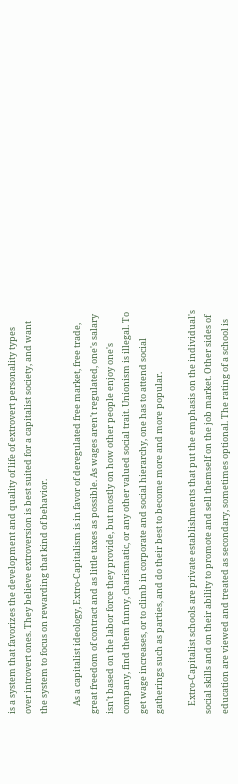is a system that favorizes the development and quality of life of extrovert personality types over introvert ones. They believe extroversion is best suited for a capitalist society, and want the system to focus on rewarding that kind of behavior.

    As a capitalist ideology, Extro-Capitalism is in favor of deregulated free market, free trade, great freedom of contract and as little taxes as possible. As wages aren't regulated, one's salary isn't based on the labor force they provide, but mostly on how other people enjoy one's company, find them funny, charismatic, or any other valued social trait. Unionism is illegal. To get wage increases, or to climb in corporate and social hierarchy, one has to attend social gatherings such as parties, and do their best to become more and more popular.

    Extro-Capitalist schools are private establishments that put the emphasis on the individual's social skills and on their ability to promote and sell themself on the job market. Other sides of education are viewed and treated as secondary, sometimes optional. The rating of a school is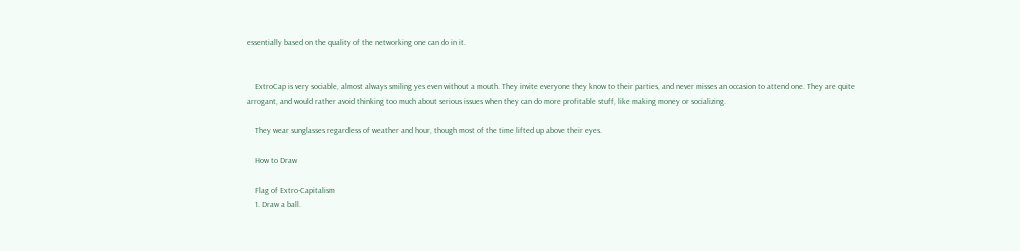essentially based on the quality of the networking one can do in it.


    ExtroCap is very sociable, almost always smiling yes even without a mouth. They invite everyone they know to their parties, and never misses an occasion to attend one. They are quite arrogant, and would rather avoid thinking too much about serious issues when they can do more profitable stuff, like making money or socializing.

    They wear sunglasses regardless of weather and hour, though most of the time lifted up above their eyes.

    How to Draw

    Flag of Extro-Capitalism
    1. Draw a ball.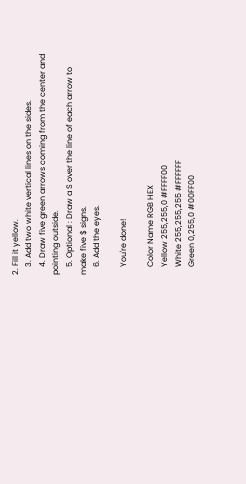2. Fill it yellow.
    3. Add two white vertical lines on the sides.
    4. Draw five green arrows coming from the center and pointing outside.
    5. Optional : Draw a S over the line of each arrow to make five $ signs.
    6. Add the eyes.

    You're done!

    Color Name RGB HEX
    Yellow 255,255,0 #FFFF00
    White 255,255,255 #FFFFFF
    Green 0,255,0 #00FF00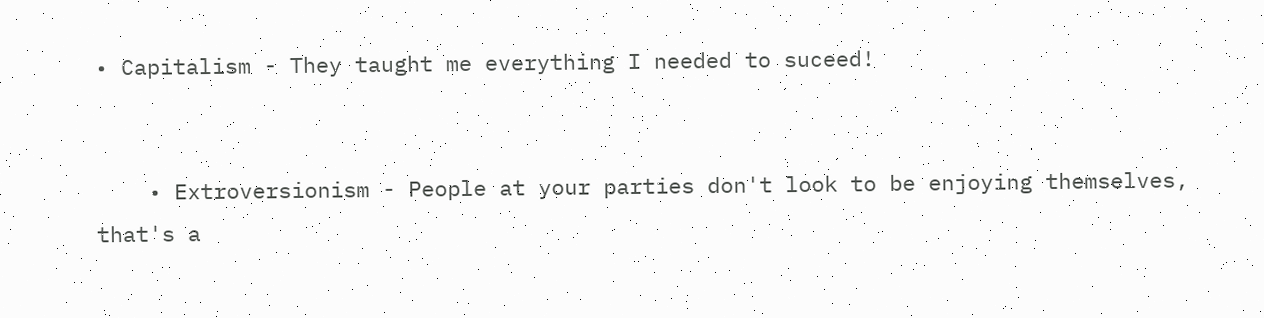• Capitalism - They taught me everything I needed to suceed!


    • Extroversionism - People at your parties don't look to be enjoying themselves, that's a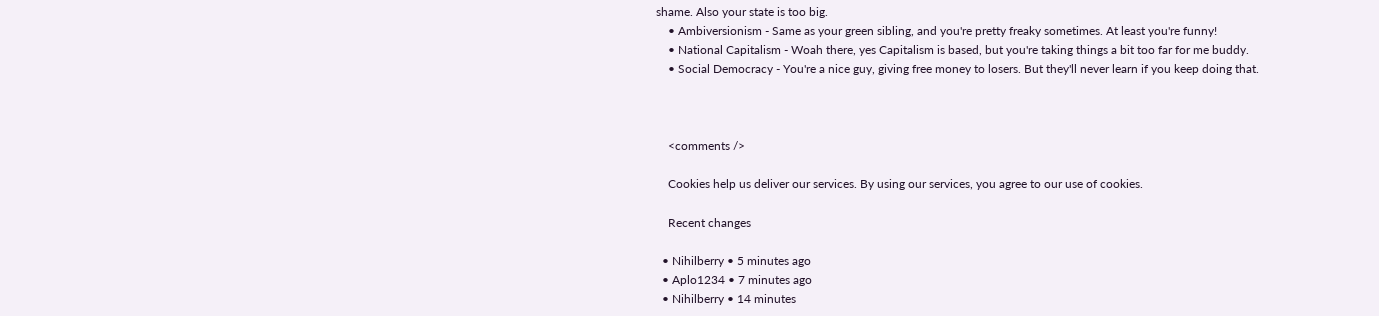shame. Also your state is too big.
    • Ambiversionism - Same as your green sibling, and you're pretty freaky sometimes. At least you're funny!
    • National Capitalism - Woah there, yes Capitalism is based, but you're taking things a bit too far for me buddy.
    • Social Democracy - You're a nice guy, giving free money to losers. But they'll never learn if you keep doing that.



    <comments />

    Cookies help us deliver our services. By using our services, you agree to our use of cookies.

    Recent changes

  • Nihilberry • 5 minutes ago
  • Aplo1234 • 7 minutes ago
  • Nihilberry • 14 minutes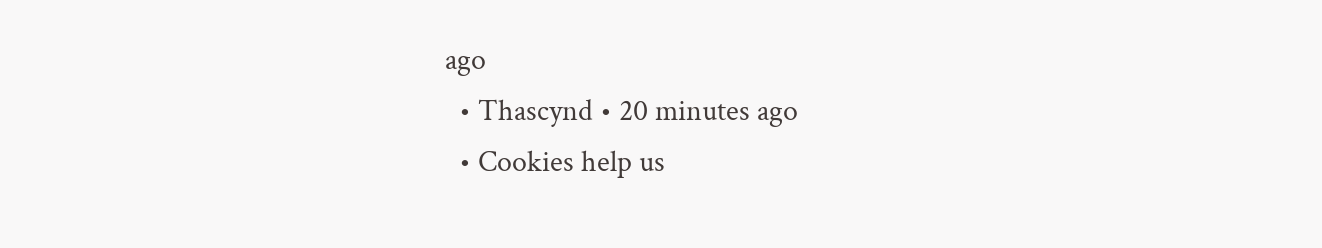ago
  • Thascynd • 20 minutes ago
  • Cookies help us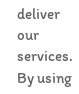deliver our services. By using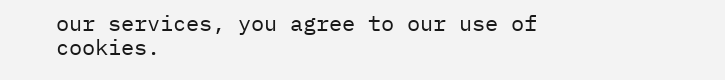our services, you agree to our use of cookies.